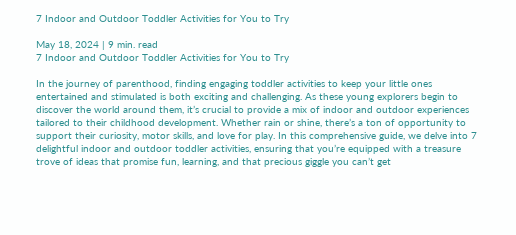7 Indoor and Outdoor Toddler Activities for You to Try

May 18, 2024 | 9 min. read
7 Indoor and Outdoor Toddler Activities for You to Try

In the journey of parenthood, finding engaging toddler activities to keep your little ones entertained and stimulated is both exciting and challenging. As these young explorers begin to discover the world around them, it’s crucial to provide a mix of indoor and outdoor experiences tailored to their childhood development. Whether rain or shine, there’s a ton of opportunity to support their curiosity, motor skills, and love for play. In this comprehensive guide, we delve into 7 delightful indoor and outdoor toddler activities, ensuring that you’re equipped with a treasure trove of ideas that promise fun, learning, and that precious giggle you can’t get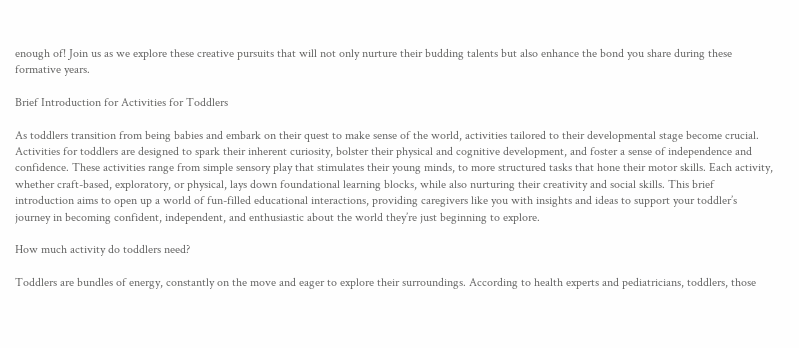enough of! Join us as we explore these creative pursuits that will not only nurture their budding talents but also enhance the bond you share during these formative years.

Brief Introduction for Activities for Toddlers

As toddlers transition from being babies and embark on their quest to make sense of the world, activities tailored to their developmental stage become crucial. Activities for toddlers are designed to spark their inherent curiosity, bolster their physical and cognitive development, and foster a sense of independence and confidence. These activities range from simple sensory play that stimulates their young minds, to more structured tasks that hone their motor skills. Each activity, whether craft-based, exploratory, or physical, lays down foundational learning blocks, while also nurturing their creativity and social skills. This brief introduction aims to open up a world of fun-filled educational interactions, providing caregivers like you with insights and ideas to support your toddler’s journey in becoming confident, independent, and enthusiastic about the world they’re just beginning to explore.

How much activity do toddlers need?

Toddlers are bundles of energy, constantly on the move and eager to explore their surroundings. According to health experts and pediatricians, toddlers, those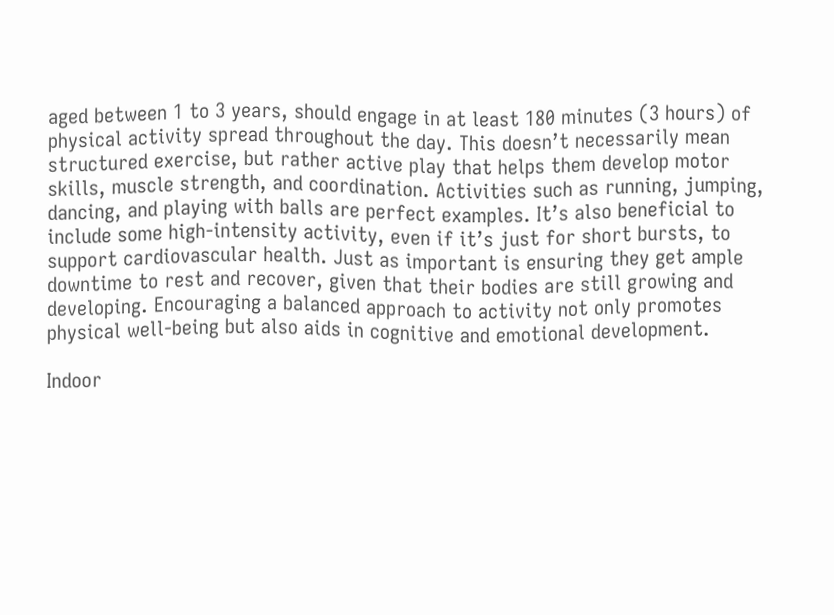aged between 1 to 3 years, should engage in at least 180 minutes (3 hours) of physical activity spread throughout the day. This doesn’t necessarily mean structured exercise, but rather active play that helps them develop motor skills, muscle strength, and coordination. Activities such as running, jumping, dancing, and playing with balls are perfect examples. It’s also beneficial to include some high-intensity activity, even if it’s just for short bursts, to support cardiovascular health. Just as important is ensuring they get ample downtime to rest and recover, given that their bodies are still growing and developing. Encouraging a balanced approach to activity not only promotes physical well-being but also aids in cognitive and emotional development.

Indoor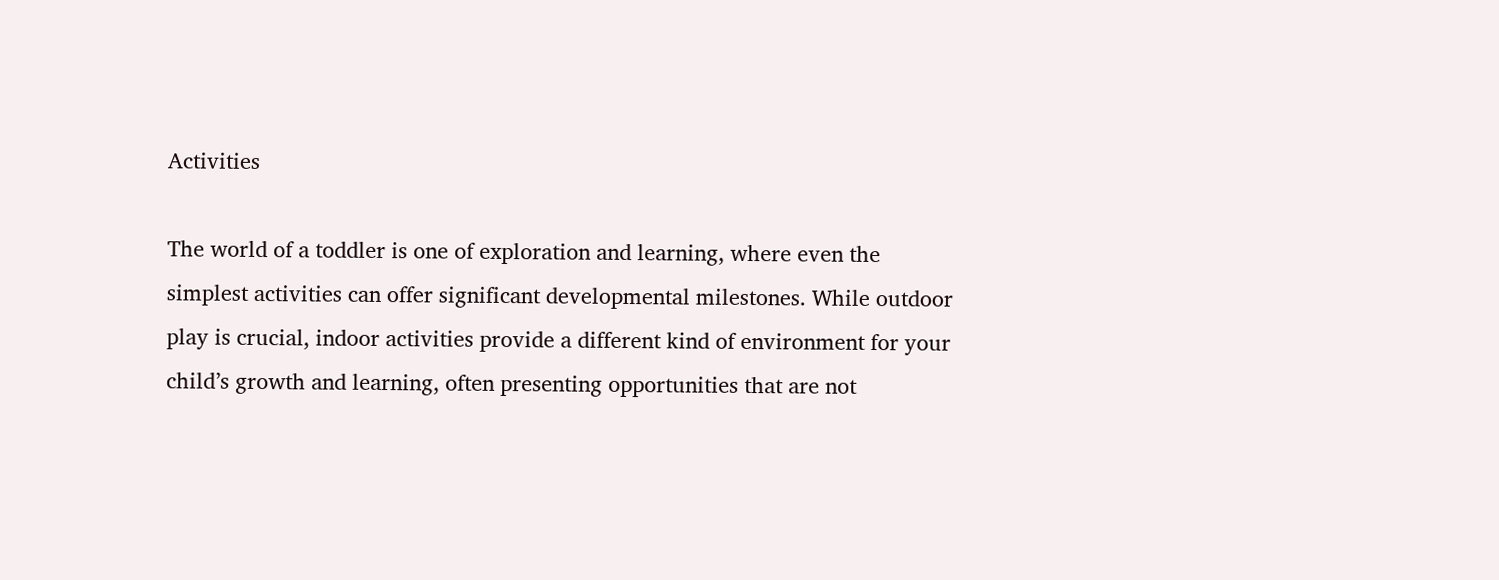Activities

The world of a toddler is one of exploration and learning, where even the simplest activities can offer significant developmental milestones. While outdoor play is crucial, indoor activities provide a different kind of environment for your child’s growth and learning, often presenting opportunities that are not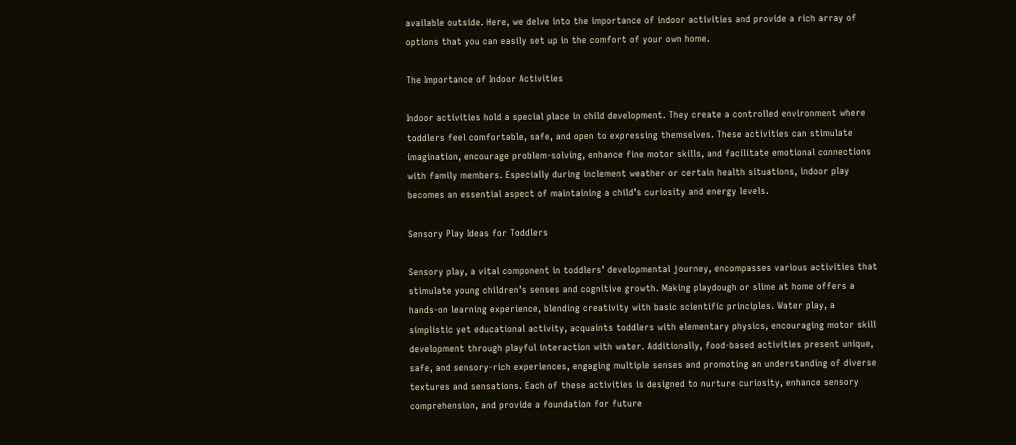available outside. Here, we delve into the importance of indoor activities and provide a rich array of options that you can easily set up in the comfort of your own home.

The Importance of Indoor Activities

Indoor activities hold a special place in child development. They create a controlled environment where toddlers feel comfortable, safe, and open to expressing themselves. These activities can stimulate imagination, encourage problem-solving, enhance fine motor skills, and facilitate emotional connections with family members. Especially during inclement weather or certain health situations, indoor play becomes an essential aspect of maintaining a child’s curiosity and energy levels.

Sensory Play Ideas for Toddlers

Sensory play, a vital component in toddlers’ developmental journey, encompasses various activities that stimulate young children’s senses and cognitive growth. Making playdough or slime at home offers a hands-on learning experience, blending creativity with basic scientific principles. Water play, a simplistic yet educational activity, acquaints toddlers with elementary physics, encouraging motor skill development through playful interaction with water. Additionally, food-based activities present unique, safe, and sensory-rich experiences, engaging multiple senses and promoting an understanding of diverse textures and sensations. Each of these activities is designed to nurture curiosity, enhance sensory comprehension, and provide a foundation for future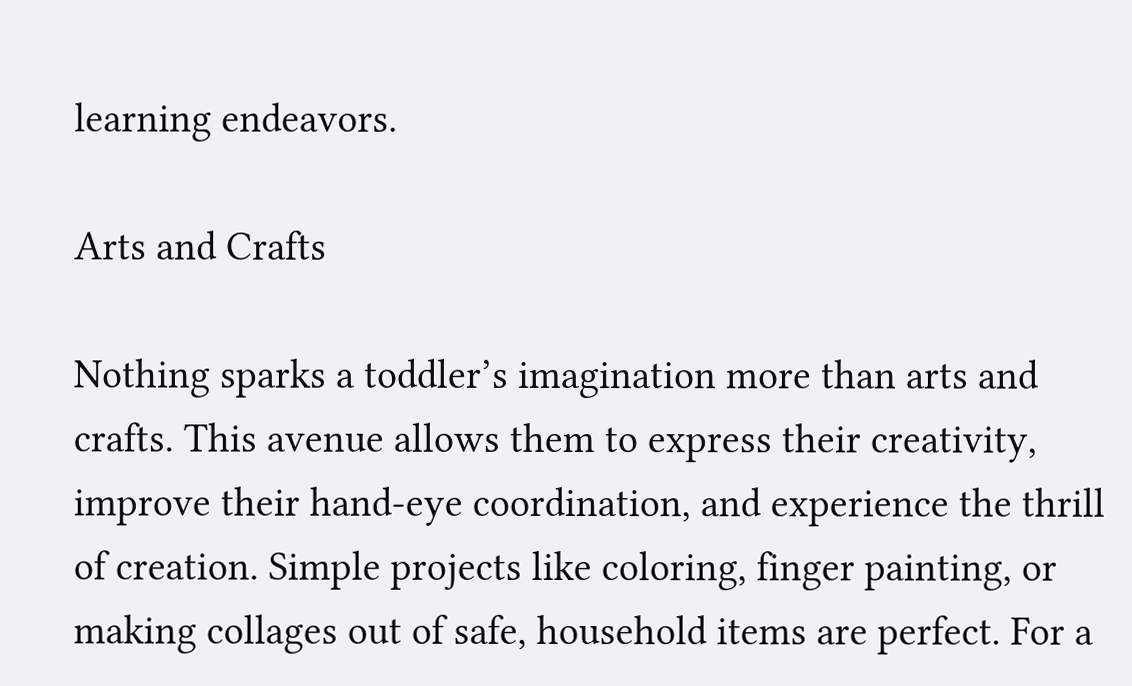learning endeavors.

Arts and Crafts

Nothing sparks a toddler’s imagination more than arts and crafts. This avenue allows them to express their creativity, improve their hand-eye coordination, and experience the thrill of creation. Simple projects like coloring, finger painting, or making collages out of safe, household items are perfect. For a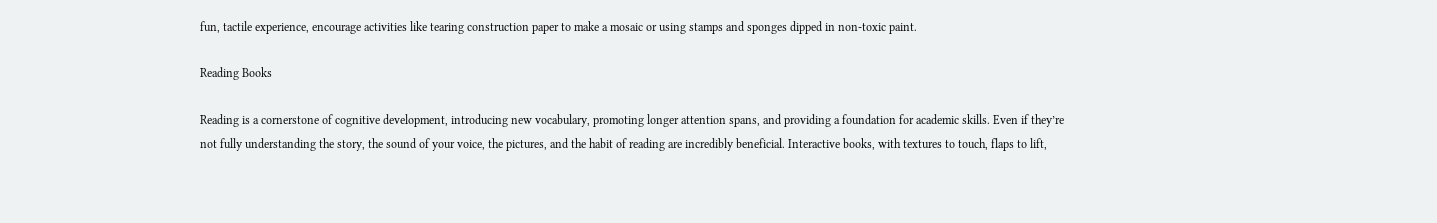fun, tactile experience, encourage activities like tearing construction paper to make a mosaic or using stamps and sponges dipped in non-toxic paint.

Reading Books

Reading is a cornerstone of cognitive development, introducing new vocabulary, promoting longer attention spans, and providing a foundation for academic skills. Even if they’re not fully understanding the story, the sound of your voice, the pictures, and the habit of reading are incredibly beneficial. Interactive books, with textures to touch, flaps to lift,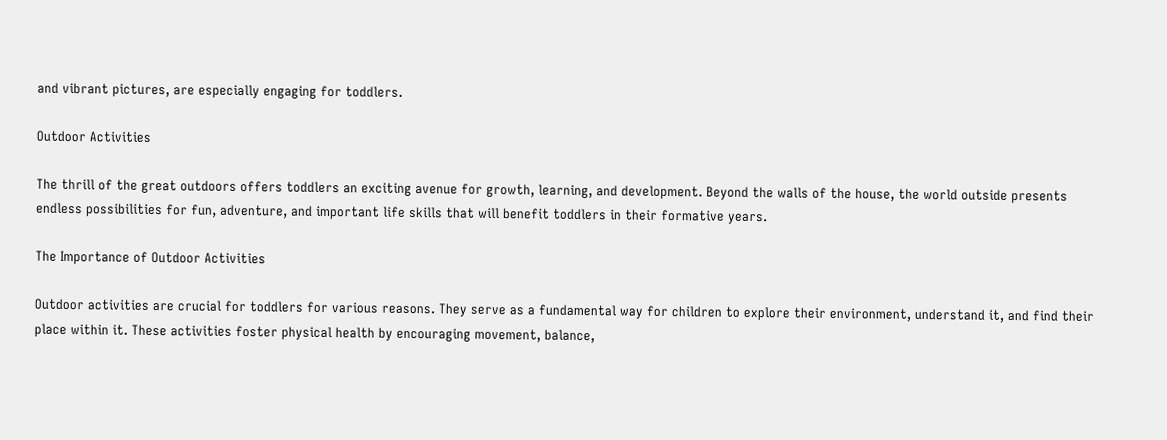and vibrant pictures, are especially engaging for toddlers.

Outdoor Activities

The thrill of the great outdoors offers toddlers an exciting avenue for growth, learning, and development. Beyond the walls of the house, the world outside presents endless possibilities for fun, adventure, and important life skills that will benefit toddlers in their formative years.

The Importance of Outdoor Activities

Outdoor activities are crucial for toddlers for various reasons. They serve as a fundamental way for children to explore their environment, understand it, and find their place within it. These activities foster physical health by encouraging movement, balance,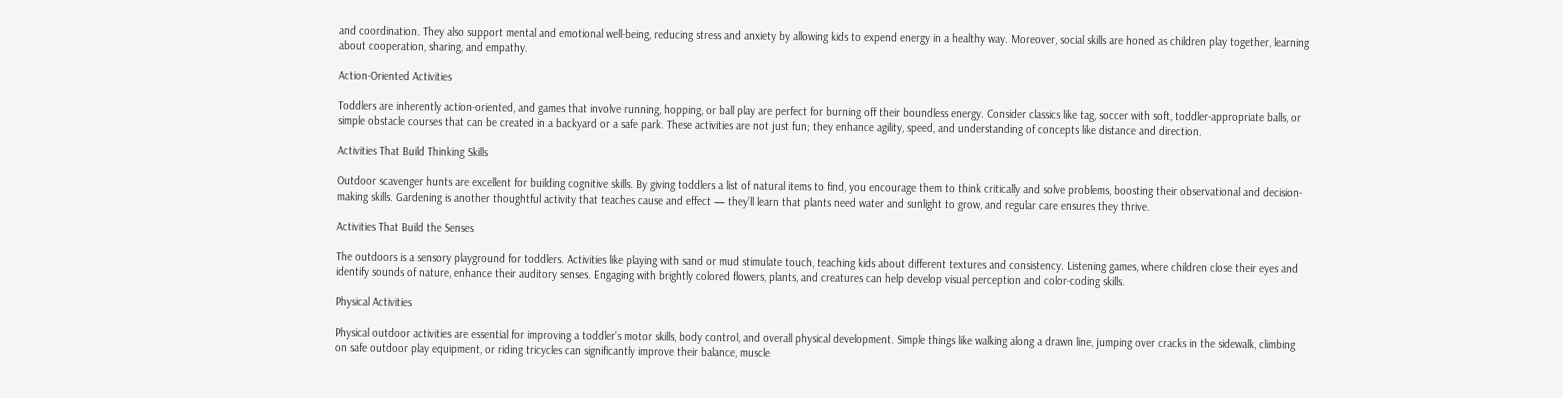and coordination. They also support mental and emotional well-being, reducing stress and anxiety by allowing kids to expend energy in a healthy way. Moreover, social skills are honed as children play together, learning about cooperation, sharing, and empathy.

Action-Oriented Activities

Toddlers are inherently action-oriented, and games that involve running, hopping, or ball play are perfect for burning off their boundless energy. Consider classics like tag, soccer with soft, toddler-appropriate balls, or simple obstacle courses that can be created in a backyard or a safe park. These activities are not just fun; they enhance agility, speed, and understanding of concepts like distance and direction.

Activities That Build Thinking Skills

Outdoor scavenger hunts are excellent for building cognitive skills. By giving toddlers a list of natural items to find, you encourage them to think critically and solve problems, boosting their observational and decision-making skills. Gardening is another thoughtful activity that teaches cause and effect — they’ll learn that plants need water and sunlight to grow, and regular care ensures they thrive.

Activities That Build the Senses

The outdoors is a sensory playground for toddlers. Activities like playing with sand or mud stimulate touch, teaching kids about different textures and consistency. Listening games, where children close their eyes and identify sounds of nature, enhance their auditory senses. Engaging with brightly colored flowers, plants, and creatures can help develop visual perception and color-coding skills.

Physical Activities

Physical outdoor activities are essential for improving a toddler’s motor skills, body control, and overall physical development. Simple things like walking along a drawn line, jumping over cracks in the sidewalk, climbing on safe outdoor play equipment, or riding tricycles can significantly improve their balance, muscle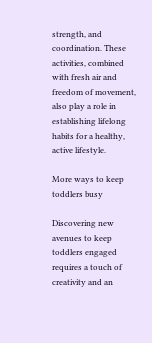strength, and coordination. These activities, combined with fresh air and freedom of movement, also play a role in establishing lifelong habits for a healthy, active lifestyle.

More ways to keep toddlers busy

Discovering new avenues to keep toddlers engaged requires a touch of creativity and an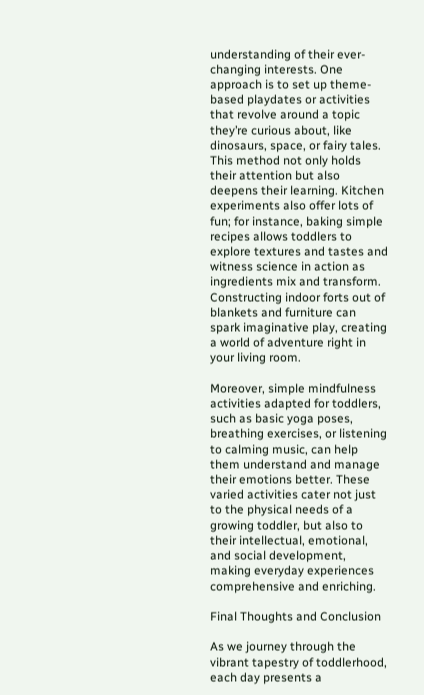understanding of their ever-changing interests. One approach is to set up theme-based playdates or activities that revolve around a topic they’re curious about, like dinosaurs, space, or fairy tales. This method not only holds their attention but also deepens their learning. Kitchen experiments also offer lots of fun; for instance, baking simple recipes allows toddlers to explore textures and tastes and witness science in action as ingredients mix and transform. Constructing indoor forts out of blankets and furniture can spark imaginative play, creating a world of adventure right in your living room.

Moreover, simple mindfulness activities adapted for toddlers, such as basic yoga poses, breathing exercises, or listening to calming music, can help them understand and manage their emotions better. These varied activities cater not just to the physical needs of a growing toddler, but also to their intellectual, emotional, and social development, making everyday experiences comprehensive and enriching.

Final Thoughts and Conclusion

As we journey through the vibrant tapestry of toddlerhood, each day presents a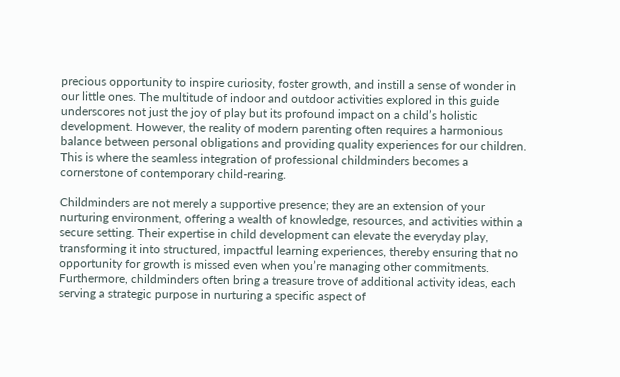precious opportunity to inspire curiosity, foster growth, and instill a sense of wonder in our little ones. The multitude of indoor and outdoor activities explored in this guide underscores not just the joy of play but its profound impact on a child’s holistic development. However, the reality of modern parenting often requires a harmonious balance between personal obligations and providing quality experiences for our children. This is where the seamless integration of professional childminders becomes a cornerstone of contemporary child-rearing.

Childminders are not merely a supportive presence; they are an extension of your nurturing environment, offering a wealth of knowledge, resources, and activities within a secure setting. Their expertise in child development can elevate the everyday play, transforming it into structured, impactful learning experiences, thereby ensuring that no opportunity for growth is missed even when you’re managing other commitments. Furthermore, childminders often bring a treasure trove of additional activity ideas, each serving a strategic purpose in nurturing a specific aspect of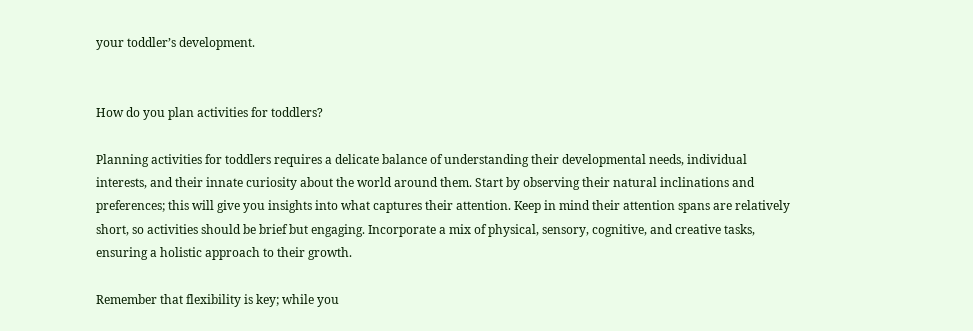your toddler’s development.


How do you plan activities for toddlers?

Planning activities for toddlers requires a delicate balance of understanding their developmental needs, individual interests, and their innate curiosity about the world around them. Start by observing their natural inclinations and preferences; this will give you insights into what captures their attention. Keep in mind their attention spans are relatively short, so activities should be brief but engaging. Incorporate a mix of physical, sensory, cognitive, and creative tasks, ensuring a holistic approach to their growth.

Remember that flexibility is key; while you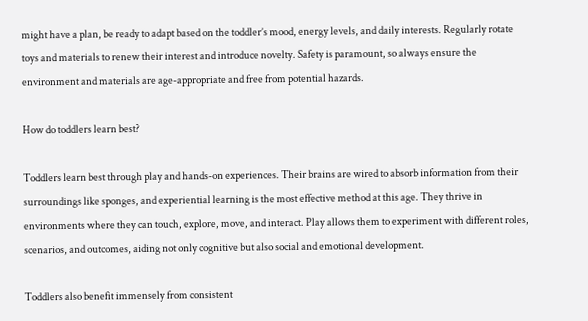might have a plan, be ready to adapt based on the toddler’s mood, energy levels, and daily interests. Regularly rotate toys and materials to renew their interest and introduce novelty. Safety is paramount, so always ensure the environment and materials are age-appropriate and free from potential hazards.

How do toddlers learn best?

Toddlers learn best through play and hands-on experiences. Their brains are wired to absorb information from their surroundings like sponges, and experiential learning is the most effective method at this age. They thrive in environments where they can touch, explore, move, and interact. Play allows them to experiment with different roles, scenarios, and outcomes, aiding not only cognitive but also social and emotional development.

Toddlers also benefit immensely from consistent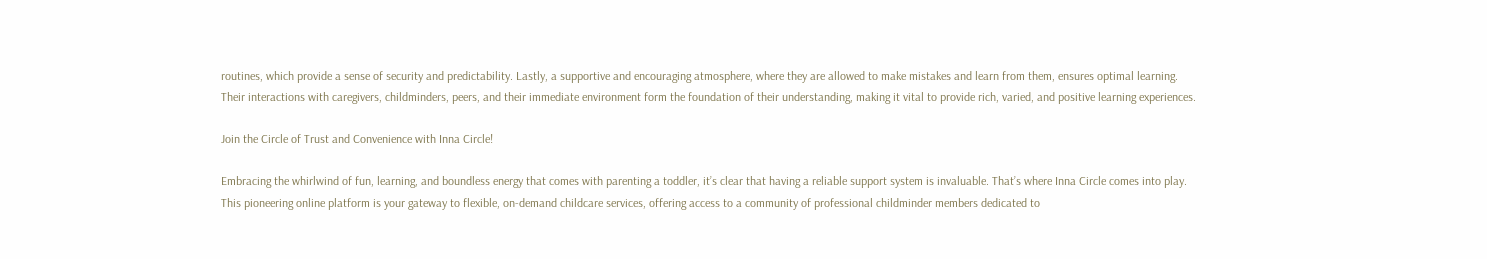routines, which provide a sense of security and predictability. Lastly, a supportive and encouraging atmosphere, where they are allowed to make mistakes and learn from them, ensures optimal learning. Their interactions with caregivers, childminders, peers, and their immediate environment form the foundation of their understanding, making it vital to provide rich, varied, and positive learning experiences.

Join the Circle of Trust and Convenience with Inna Circle!

Embracing the whirlwind of fun, learning, and boundless energy that comes with parenting a toddler, it’s clear that having a reliable support system is invaluable. That’s where Inna Circle comes into play. This pioneering online platform is your gateway to flexible, on-demand childcare services, offering access to a community of professional childminder members dedicated to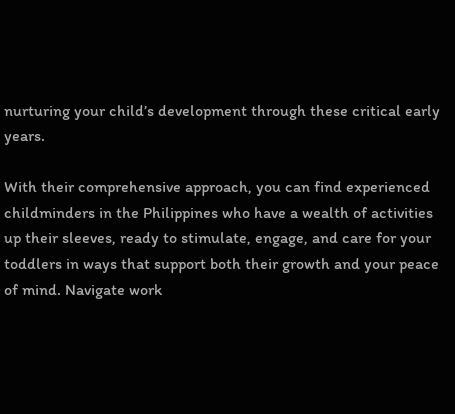nurturing your child’s development through these critical early years.

With their comprehensive approach, you can find experienced childminders in the Philippines who have a wealth of activities up their sleeves, ready to stimulate, engage, and care for your toddlers in ways that support both their growth and your peace of mind. Navigate work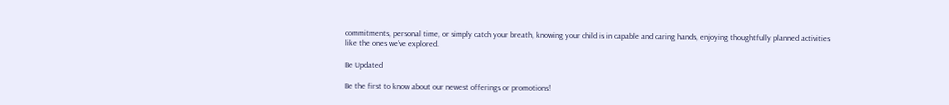commitments, personal time, or simply catch your breath, knowing your child is in capable and caring hands, enjoying thoughtfully planned activities like the ones we’ve explored.

Be Updated

Be the first to know about our newest offerings or promotions!